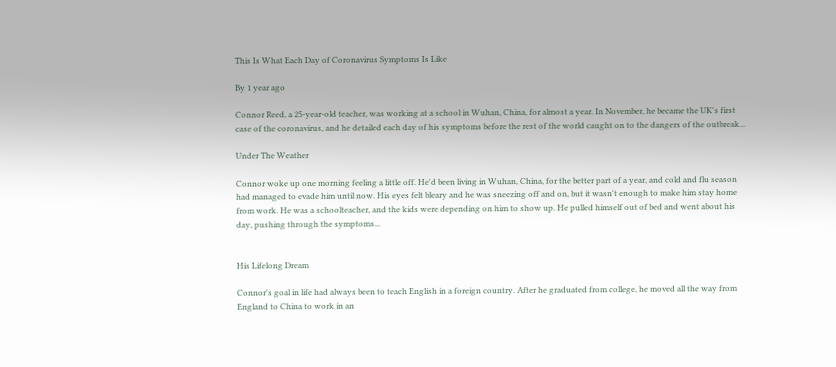This Is What Each Day of Coronavirus Symptoms Is Like

By 1 year ago

Connor Reed, a 25-year-old teacher, was working at a school in Wuhan, China, for almost a year. In November, he became the UK's first case of the coronavirus, and he detailed each day of his symptoms before the rest of the world caught on to the dangers of the outbreak...

Under The Weather

Connor woke up one morning feeling a little off. He'd been living in Wuhan, China, for the better part of a year, and cold and flu season had managed to evade him until now. His eyes felt bleary and he was sneezing off and on, but it wasn't enough to make him stay home from work. He was a schoolteacher, and the kids were depending on him to show up. He pulled himself out of bed and went about his day, pushing through the symptoms...


His Lifelong Dream

Connor's goal in life had always been to teach English in a foreign country. After he graduated from college, he moved all the way from England to China to work in an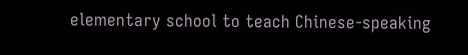elementary school to teach Chinese-speaking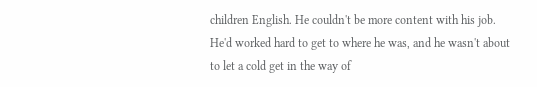children English. He couldn't be more content with his job. He'd worked hard to get to where he was, and he wasn't about to let a cold get in the way of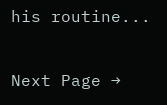his routine...

Next Page →